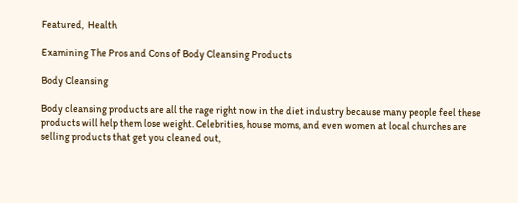Featured,  Health

Examining The Pros and Cons of Body Cleansing Products

Body Cleansing

Body cleansing products are all the rage right now in the diet industry because many people feel these products will help them lose weight. Celebrities, house moms, and even women at local churches are selling products that get you cleaned out,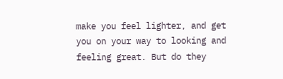make you feel lighter, and get you on your way to looking and feeling great. But do they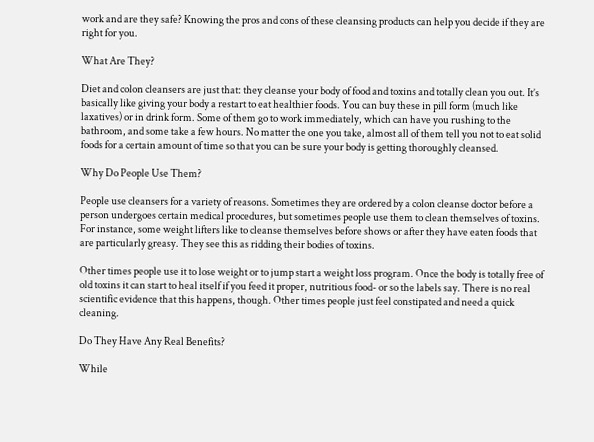work and are they safe? Knowing the pros and cons of these cleansing products can help you decide if they are right for you.

What Are They?

Diet and colon cleansers are just that: they cleanse your body of food and toxins and totally clean you out. It’s basically like giving your body a restart to eat healthier foods. You can buy these in pill form (much like laxatives) or in drink form. Some of them go to work immediately, which can have you rushing to the bathroom, and some take a few hours. No matter the one you take, almost all of them tell you not to eat solid foods for a certain amount of time so that you can be sure your body is getting thoroughly cleansed.

Why Do People Use Them?

People use cleansers for a variety of reasons. Sometimes they are ordered by a colon cleanse doctor before a person undergoes certain medical procedures, but sometimes people use them to clean themselves of toxins. For instance, some weight lifters like to cleanse themselves before shows or after they have eaten foods that are particularly greasy. They see this as ridding their bodies of toxins.

Other times people use it to lose weight or to jump start a weight loss program. Once the body is totally free of old toxins it can start to heal itself if you feed it proper, nutritious food- or so the labels say. There is no real scientific evidence that this happens, though. Other times people just feel constipated and need a quick cleaning.

Do They Have Any Real Benefits?

While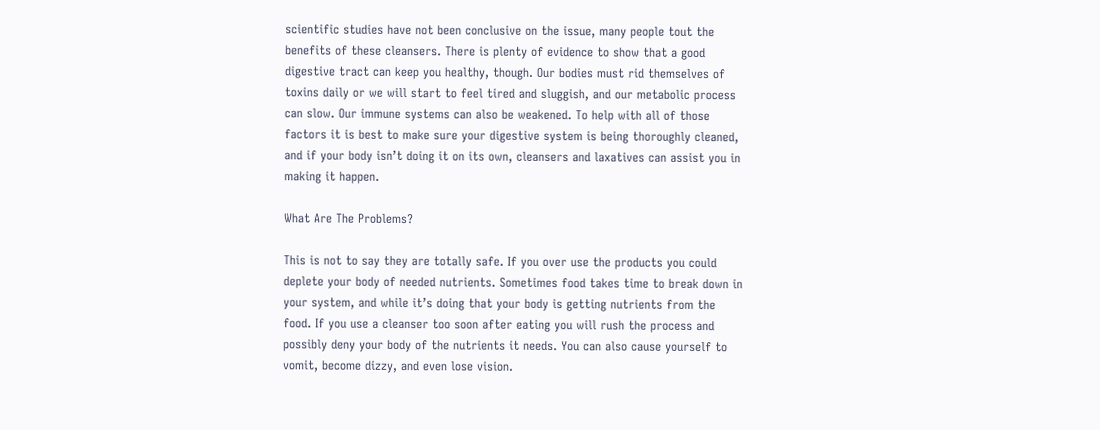scientific studies have not been conclusive on the issue, many people tout the benefits of these cleansers. There is plenty of evidence to show that a good digestive tract can keep you healthy, though. Our bodies must rid themselves of toxins daily or we will start to feel tired and sluggish, and our metabolic process can slow. Our immune systems can also be weakened. To help with all of those factors it is best to make sure your digestive system is being thoroughly cleaned, and if your body isn’t doing it on its own, cleansers and laxatives can assist you in making it happen.

What Are The Problems?

This is not to say they are totally safe. If you over use the products you could deplete your body of needed nutrients. Sometimes food takes time to break down in your system, and while it’s doing that your body is getting nutrients from the food. If you use a cleanser too soon after eating you will rush the process and possibly deny your body of the nutrients it needs. You can also cause yourself to vomit, become dizzy, and even lose vision.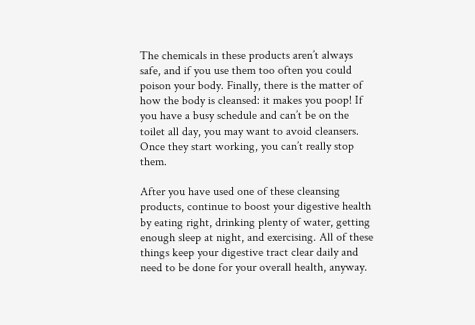The chemicals in these products aren’t always safe, and if you use them too often you could poison your body. Finally, there is the matter of how the body is cleansed: it makes you poop! If you have a busy schedule and can’t be on the toilet all day, you may want to avoid cleansers. Once they start working, you can’t really stop them.

After you have used one of these cleansing products, continue to boost your digestive health by eating right, drinking plenty of water, getting enough sleep at night, and exercising. All of these things keep your digestive tract clear daily and need to be done for your overall health, anyway.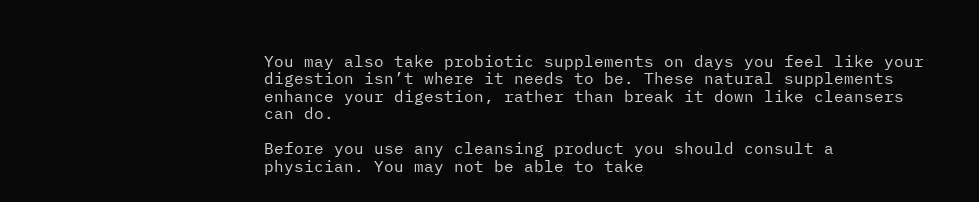You may also take probiotic supplements on days you feel like your digestion isn’t where it needs to be. These natural supplements enhance your digestion, rather than break it down like cleansers can do.

Before you use any cleansing product you should consult a physician. You may not be able to take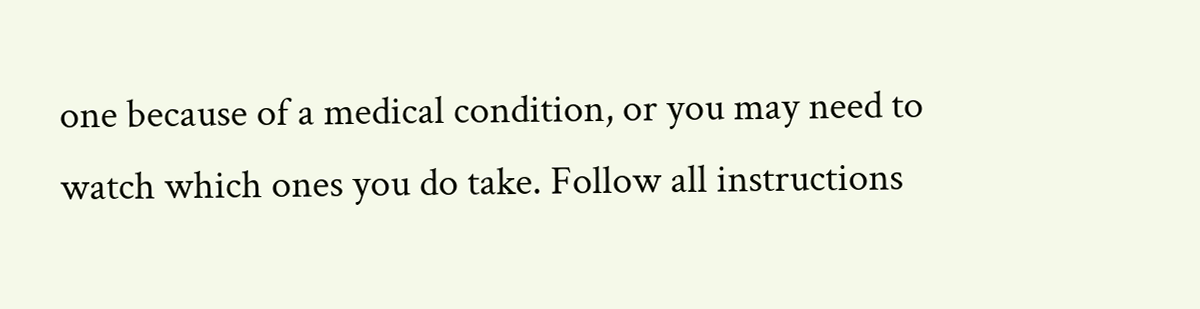one because of a medical condition, or you may need to watch which ones you do take. Follow all instructions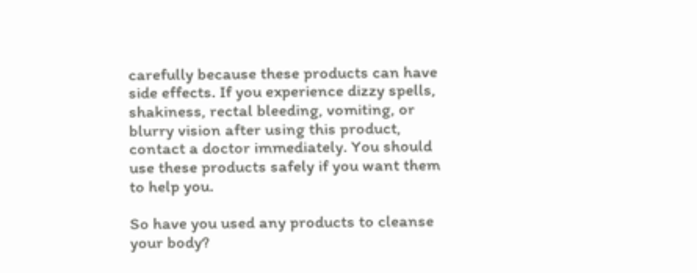carefully because these products can have side effects. If you experience dizzy spells, shakiness, rectal bleeding, vomiting, or blurry vision after using this product, contact a doctor immediately. You should use these products safely if you want them to help you.

So have you used any products to cleanse your body?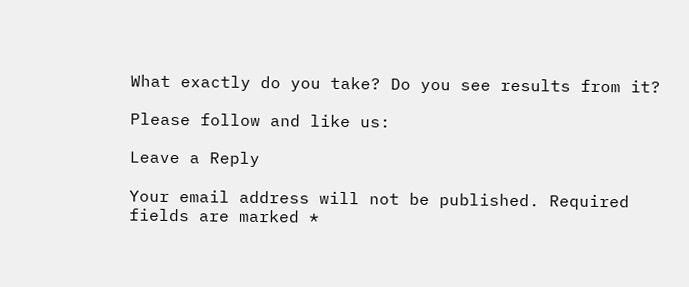What exactly do you take? Do you see results from it?

Please follow and like us:

Leave a Reply

Your email address will not be published. Required fields are marked *